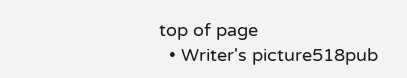top of page
  • Writer's picture518pub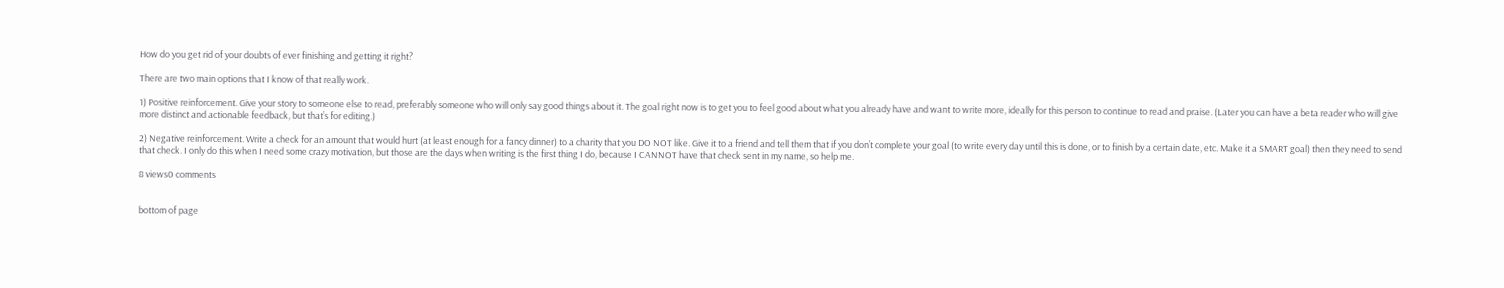How do you get rid of your doubts of ever finishing and getting it right?

There are two main options that I know of that really work.

1) Positive reinforcement. Give your story to someone else to read, preferably someone who will only say good things about it. The goal right now is to get you to feel good about what you already have and want to write more, ideally for this person to continue to read and praise. (Later you can have a beta reader who will give more distinct and actionable feedback, but that’s for editing.)

2) Negative reinforcement. Write a check for an amount that would hurt (at least enough for a fancy dinner) to a charity that you DO NOT like. Give it to a friend and tell them that if you don’t complete your goal (to write every day until this is done, or to finish by a certain date, etc. Make it a SMART goal) then they need to send that check. I only do this when I need some crazy motivation, but those are the days when writing is the first thing I do, because I CANNOT have that check sent in my name, so help me.

8 views0 comments


bottom of page